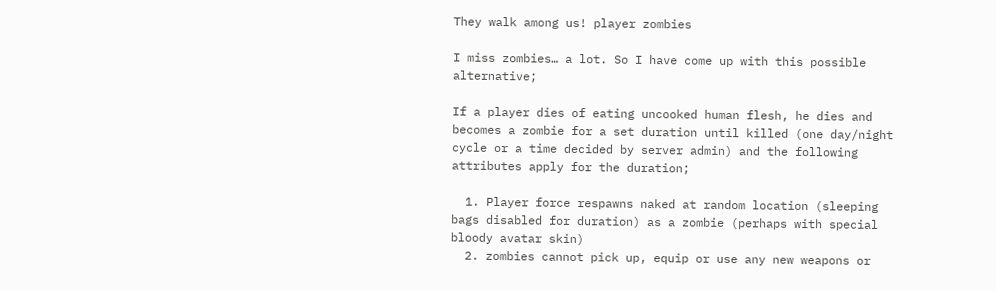They walk among us! player zombies

I miss zombies… a lot. So I have come up with this possible alternative;

If a player dies of eating uncooked human flesh, he dies and becomes a zombie for a set duration until killed (one day/night cycle or a time decided by server admin) and the following attributes apply for the duration;

  1. Player force respawns naked at random location (sleeping bags disabled for duration) as a zombie (perhaps with special bloody avatar skin)
  2. zombies cannot pick up, equip or use any new weapons or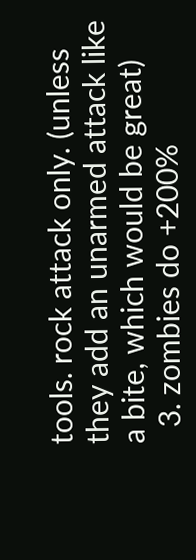tools. rock attack only. (unless they add an unarmed attack like a bite, which would be great)
  3. zombies do +200%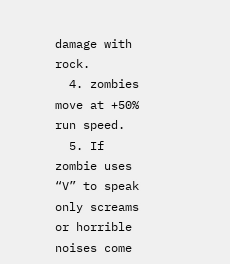damage with rock.
  4. zombies move at +50% run speed.
  5. If zombie uses “V” to speak only screams or horrible noises come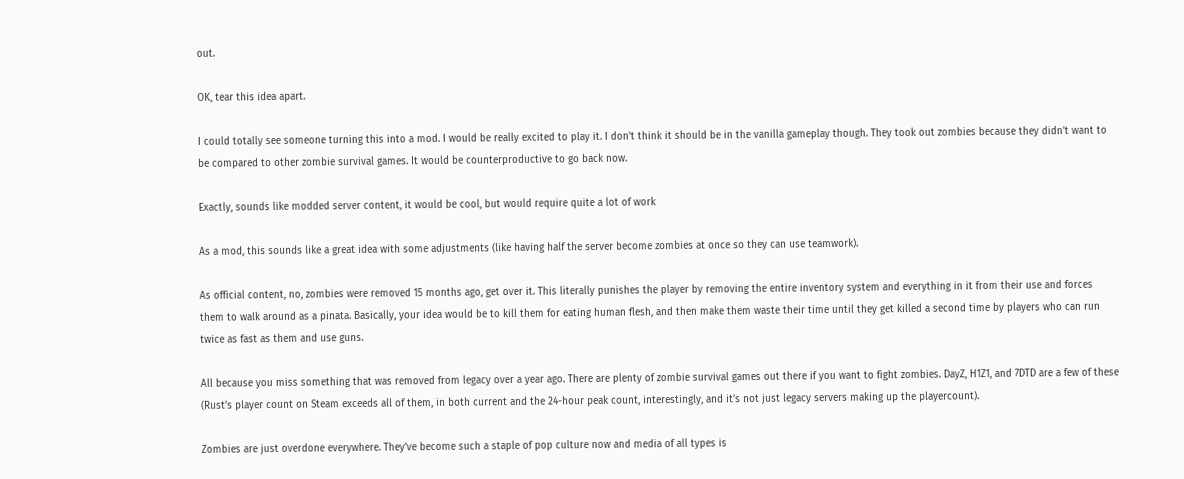out.

OK, tear this idea apart.

I could totally see someone turning this into a mod. I would be really excited to play it. I don’t think it should be in the vanilla gameplay though. They took out zombies because they didn’t want to be compared to other zombie survival games. It would be counterproductive to go back now.

Exactly, sounds like modded server content, it would be cool, but would require quite a lot of work

As a mod, this sounds like a great idea with some adjustments (like having half the server become zombies at once so they can use teamwork).

As official content, no, zombies were removed 15 months ago, get over it. This literally punishes the player by removing the entire inventory system and everything in it from their use and forces them to walk around as a pinata. Basically, your idea would be to kill them for eating human flesh, and then make them waste their time until they get killed a second time by players who can run twice as fast as them and use guns.

All because you miss something that was removed from legacy over a year ago. There are plenty of zombie survival games out there if you want to fight zombies. DayZ, H1Z1, and 7DTD are a few of these (Rust’s player count on Steam exceeds all of them, in both current and the 24-hour peak count, interestingly, and it’s not just legacy servers making up the playercount).

Zombies are just overdone everywhere. They’ve become such a staple of pop culture now and media of all types is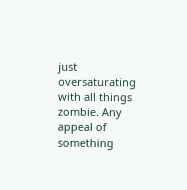just oversaturating with all things zombie. Any appeal of something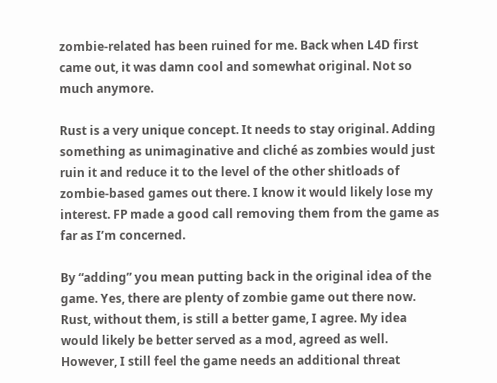zombie-related has been ruined for me. Back when L4D first came out, it was damn cool and somewhat original. Not so much anymore.

Rust is a very unique concept. It needs to stay original. Adding something as unimaginative and cliché as zombies would just ruin it and reduce it to the level of the other shitloads of zombie-based games out there. I know it would likely lose my interest. FP made a good call removing them from the game as far as I’m concerned.

By “adding” you mean putting back in the original idea of the game. Yes, there are plenty of zombie game out there now. Rust, without them, is still a better game, I agree. My idea would likely be better served as a mod, agreed as well.
However, I still feel the game needs an additional threat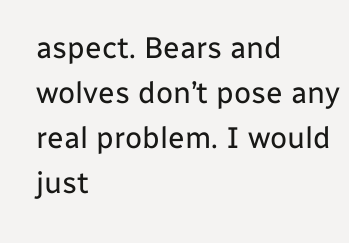aspect. Bears and wolves don’t pose any real problem. I would just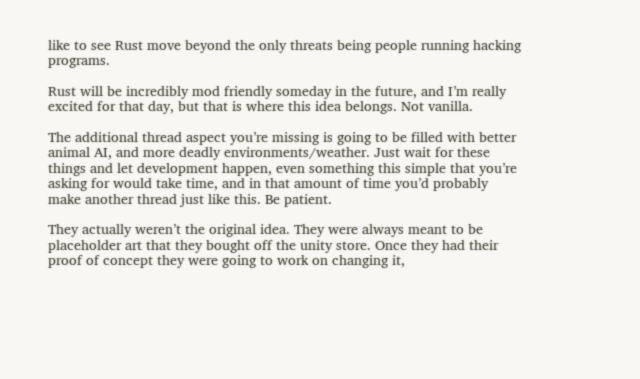like to see Rust move beyond the only threats being people running hacking programs.

Rust will be incredibly mod friendly someday in the future, and I’m really excited for that day, but that is where this idea belongs. Not vanilla.

The additional thread aspect you’re missing is going to be filled with better animal AI, and more deadly environments/weather. Just wait for these things and let development happen, even something this simple that you’re asking for would take time, and in that amount of time you’d probably make another thread just like this. Be patient.

They actually weren’t the original idea. They were always meant to be placeholder art that they bought off the unity store. Once they had their proof of concept they were going to work on changing it,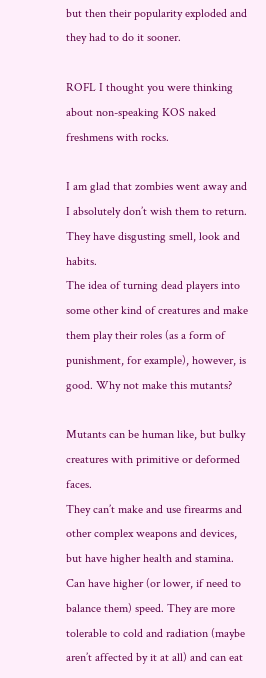but then their popularity exploded and they had to do it sooner.

ROFL I thought you were thinking about non-speaking KOS naked freshmens with rocks.

I am glad that zombies went away and I absolutely don’t wish them to return.
They have disgusting smell, look and habits.
The idea of turning dead players into some other kind of creatures and make them play their roles (as a form of punishment, for example), however, is good. Why not make this mutants?

Mutants can be human like, but bulky creatures with primitive or deformed faces.
They can’t make and use firearms and other complex weapons and devices, but have higher health and stamina. Can have higher (or lower, if need to balance them) speed. They are more tolerable to cold and radiation (maybe aren’t affected by it at all) and can eat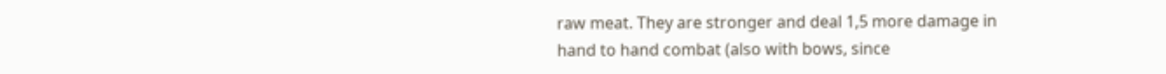raw meat. They are stronger and deal 1,5 more damage in hand to hand combat (also with bows, since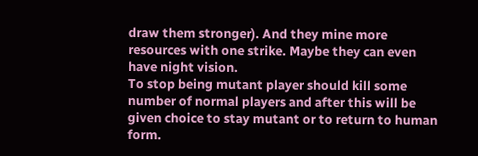draw them stronger). And they mine more resources with one strike. Maybe they can even have night vision.
To stop being mutant player should kill some number of normal players and after this will be given choice to stay mutant or to return to human form.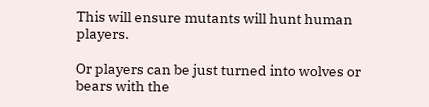This will ensure mutants will hunt human players.

Or players can be just turned into wolves or bears with the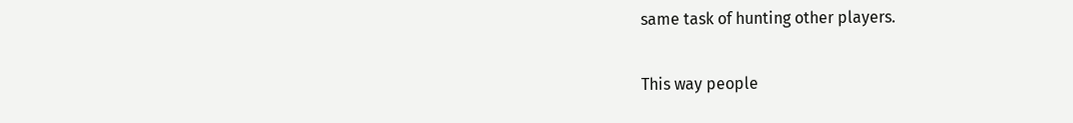same task of hunting other players.

This way people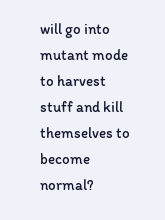will go into mutant mode to harvest stuff and kill themselves to become normal?